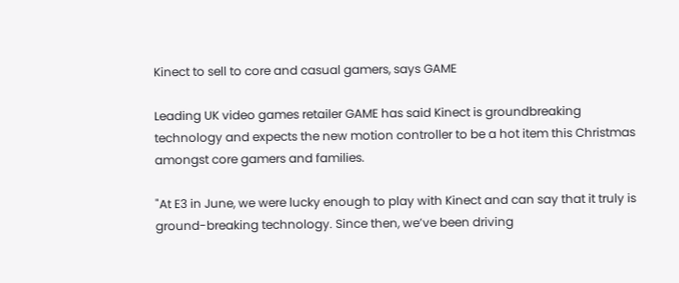Kinect to sell to core and casual gamers, says GAME

Leading UK video games retailer GAME has said Kinect is groundbreaking technology and expects the new motion controller to be a hot item this Christmas amongst core gamers and families.

"At E3 in June, we were lucky enough to play with Kinect and can say that it truly is ground-breaking technology. Since then, we’ve been driving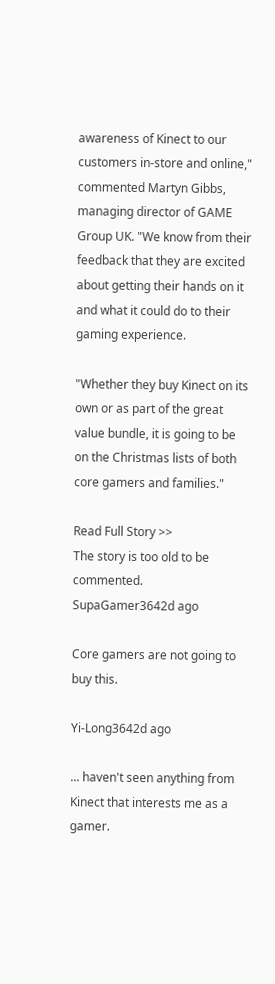awareness of Kinect to our customers in-store and online," commented Martyn Gibbs, managing director of GAME Group UK. "We know from their feedback that they are excited about getting their hands on it and what it could do to their gaming experience.

"Whether they buy Kinect on its own or as part of the great value bundle, it is going to be on the Christmas lists of both core gamers and families."

Read Full Story >>
The story is too old to be commented.
SupaGamer3642d ago

Core gamers are not going to buy this.

Yi-Long3642d ago

... haven't seen anything from Kinect that interests me as a gamer.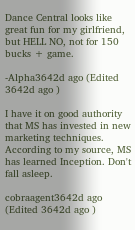Dance Central looks like great fun for my girlfriend, but HELL NO, not for 150 bucks + game.

-Alpha3642d ago (Edited 3642d ago )

I have it on good authority that MS has invested in new marketing techniques. According to my source, MS has learned Inception. Don't fall asleep.

cobraagent3642d ago (Edited 3642d ago )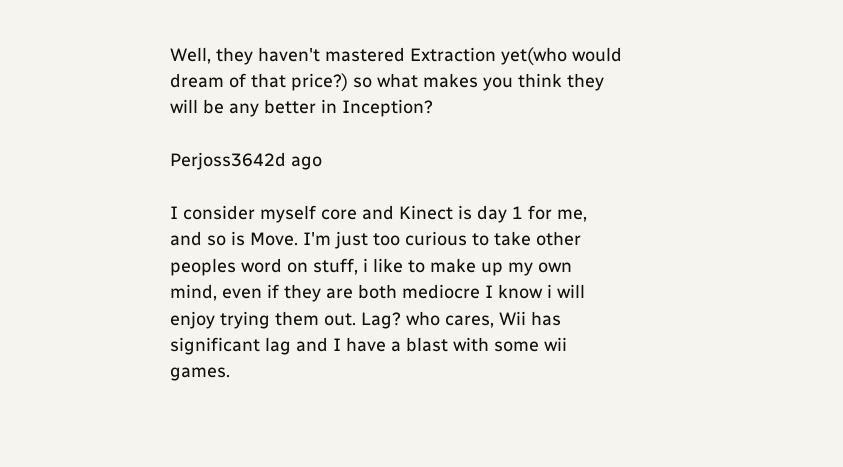Well, they haven't mastered Extraction yet(who would dream of that price?) so what makes you think they will be any better in Inception?

Perjoss3642d ago

I consider myself core and Kinect is day 1 for me, and so is Move. I'm just too curious to take other peoples word on stuff, i like to make up my own mind, even if they are both mediocre I know i will enjoy trying them out. Lag? who cares, Wii has significant lag and I have a blast with some wii games.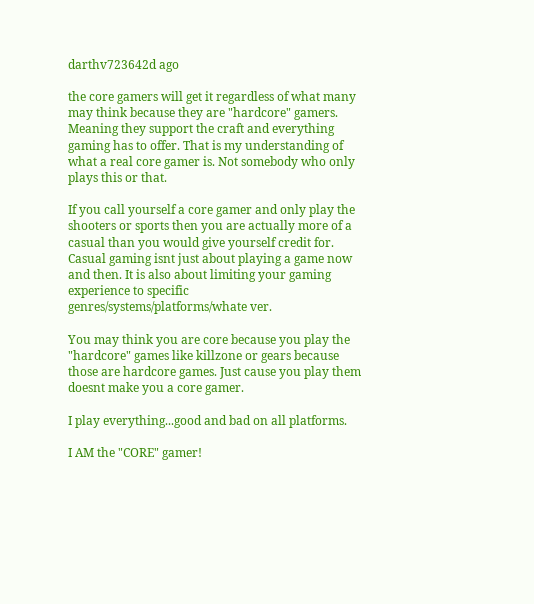darthv723642d ago

the core gamers will get it regardless of what many may think because they are "hardcore" gamers. Meaning they support the craft and everything gaming has to offer. That is my understanding of what a real core gamer is. Not somebody who only plays this or that.

If you call yourself a core gamer and only play the shooters or sports then you are actually more of a casual than you would give yourself credit for. Casual gaming isnt just about playing a game now and then. It is also about limiting your gaming experience to specific genres/systems/platforms/whate ver.

You may think you are core because you play the "hardcore" games like killzone or gears because those are hardcore games. Just cause you play them doesnt make you a core gamer.

I play everything...good and bad on all platforms.

I AM the "CORE" gamer!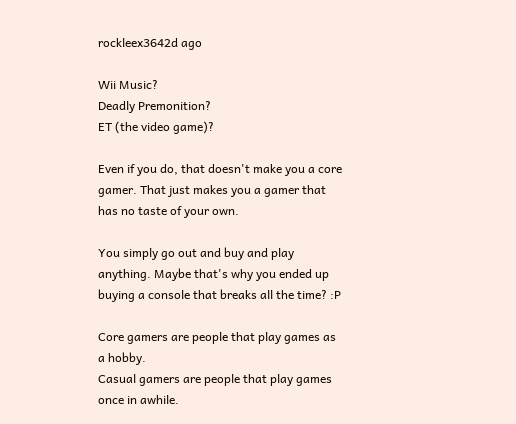rockleex3642d ago

Wii Music?
Deadly Premonition?
ET (the video game)?

Even if you do, that doesn't make you a core gamer. That just makes you a gamer that has no taste of your own.

You simply go out and buy and play anything. Maybe that's why you ended up buying a console that breaks all the time? :P

Core gamers are people that play games as a hobby.
Casual gamers are people that play games once in awhile.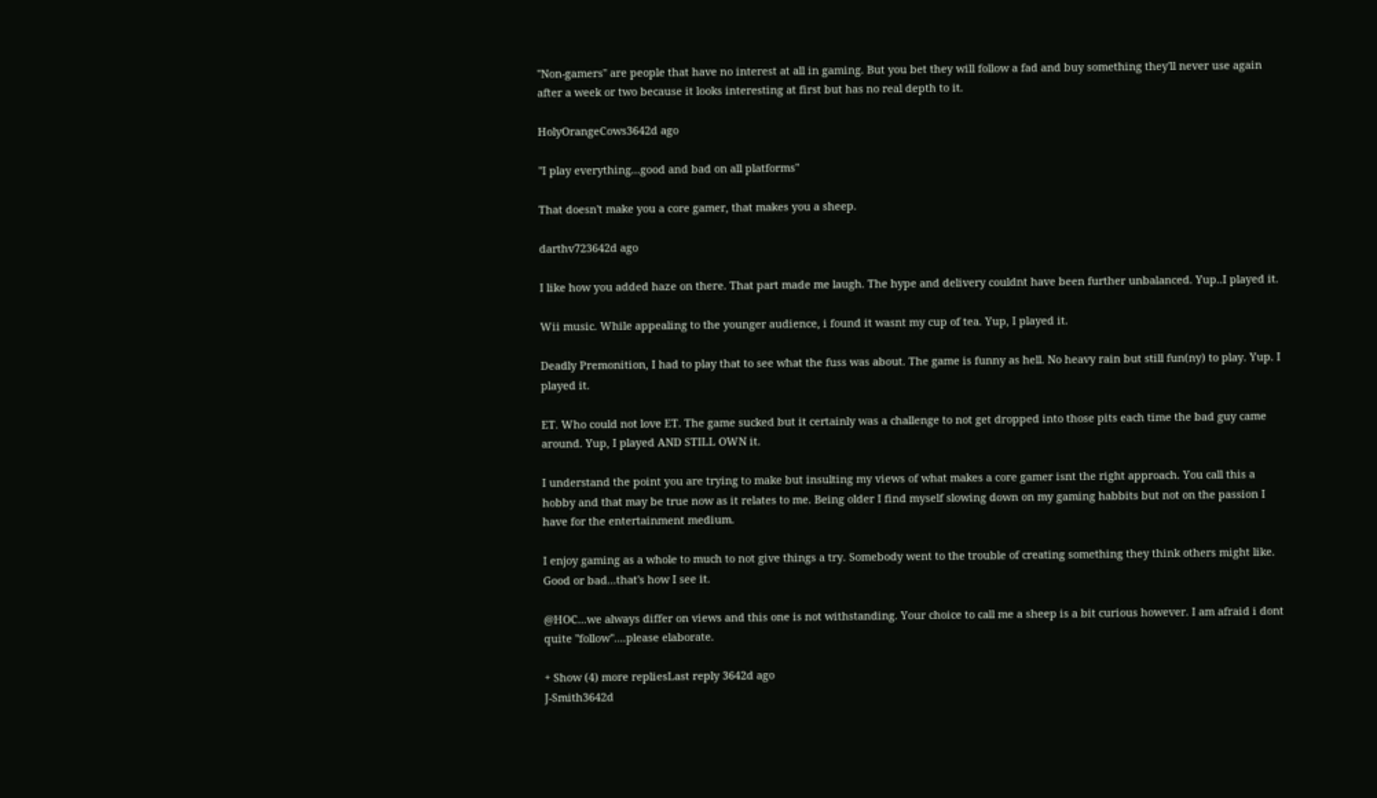"Non-gamers" are people that have no interest at all in gaming. But you bet they will follow a fad and buy something they'll never use again after a week or two because it looks interesting at first but has no real depth to it.

HolyOrangeCows3642d ago

"I play everything...good and bad on all platforms"

That doesn't make you a core gamer, that makes you a sheep.

darthv723642d ago

I like how you added haze on there. That part made me laugh. The hype and delivery couldnt have been further unbalanced. Yup..I played it.

Wii music. While appealing to the younger audience, i found it wasnt my cup of tea. Yup, I played it.

Deadly Premonition, I had to play that to see what the fuss was about. The game is funny as hell. No heavy rain but still fun(ny) to play. Yup. I played it.

ET. Who could not love ET. The game sucked but it certainly was a challenge to not get dropped into those pits each time the bad guy came around. Yup, I played AND STILL OWN it.

I understand the point you are trying to make but insulting my views of what makes a core gamer isnt the right approach. You call this a hobby and that may be true now as it relates to me. Being older I find myself slowing down on my gaming habbits but not on the passion I have for the entertainment medium.

I enjoy gaming as a whole to much to not give things a try. Somebody went to the trouble of creating something they think others might like. Good or bad...that's how I see it.

@HOC...we always differ on views and this one is not withstanding. Your choice to call me a sheep is a bit curious however. I am afraid i dont quite "follow"....please elaborate.

+ Show (4) more repliesLast reply 3642d ago
J-Smith3642d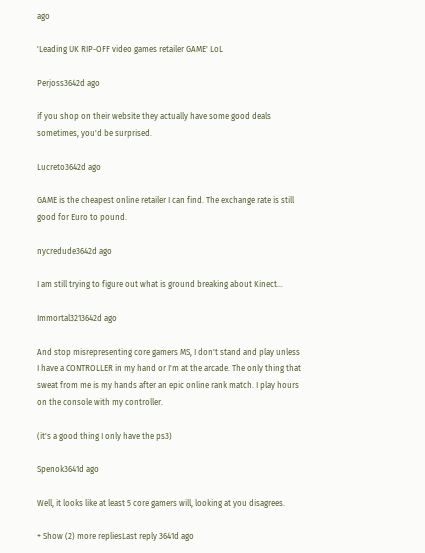ago

'Leading UK RIP-OFF video games retailer GAME' LoL

Perjoss3642d ago

if you shop on their website they actually have some good deals sometimes, you'd be surprised.

Lucreto3642d ago

GAME is the cheapest online retailer I can find. The exchange rate is still good for Euro to pound.

nycredude3642d ago

I am still trying to figure out what is ground breaking about Kinect...

Immortal3213642d ago

And stop misrepresenting core gamers MS, I don't stand and play unless I have a CONTROLLER in my hand or I'm at the arcade. The only thing that sweat from me is my hands after an epic online rank match. I play hours on the console with my controller.

(it's a good thing I only have the ps3)

Spenok3641d ago

Well, it looks like at least 5 core gamers will, looking at you disagrees.

+ Show (2) more repliesLast reply 3641d ago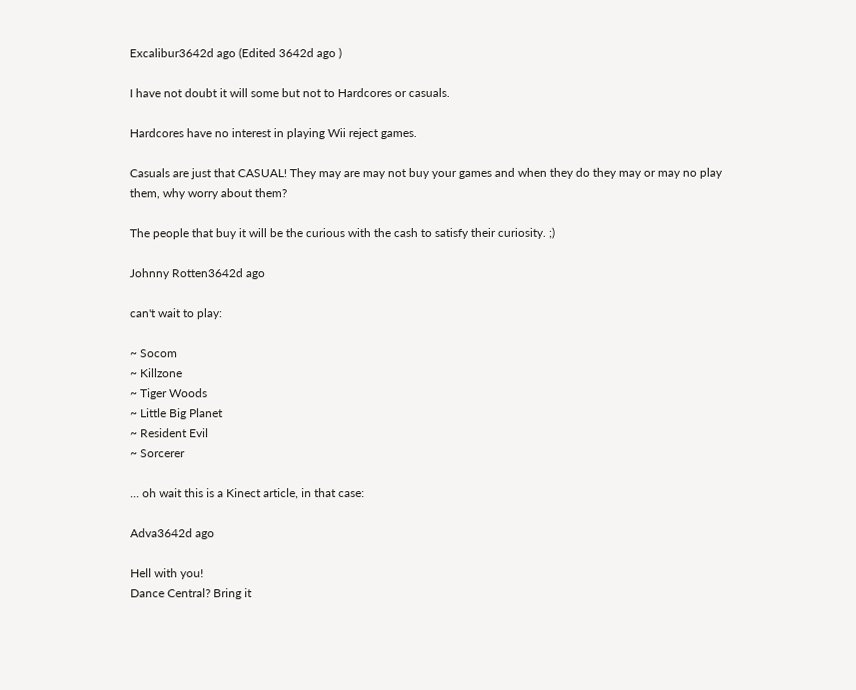Excalibur3642d ago (Edited 3642d ago )

I have not doubt it will some but not to Hardcores or casuals.

Hardcores have no interest in playing Wii reject games.

Casuals are just that CASUAL! They may are may not buy your games and when they do they may or may no play them, why worry about them?

The people that buy it will be the curious with the cash to satisfy their curiosity. ;)

Johnny Rotten3642d ago

can't wait to play:

~ Socom
~ Killzone
~ Tiger Woods
~ Little Big Planet
~ Resident Evil
~ Sorcerer

... oh wait this is a Kinect article, in that case:

Adva3642d ago

Hell with you!
Dance Central? Bring it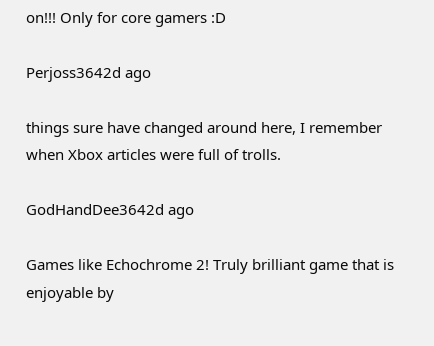on!!! Only for core gamers :D

Perjoss3642d ago

things sure have changed around here, I remember when Xbox articles were full of trolls.

GodHandDee3642d ago

Games like Echochrome 2! Truly brilliant game that is enjoyable by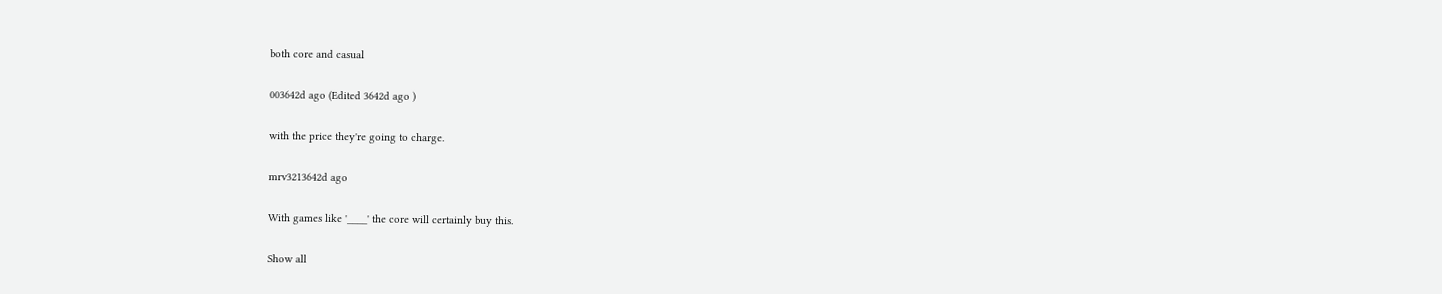both core and casual

003642d ago (Edited 3642d ago )

with the price they're going to charge.

mrv3213642d ago

With games like '____' the core will certainly buy this.

Show all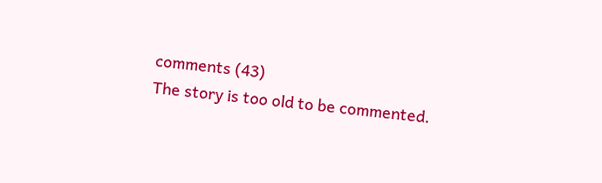comments (43)
The story is too old to be commented.